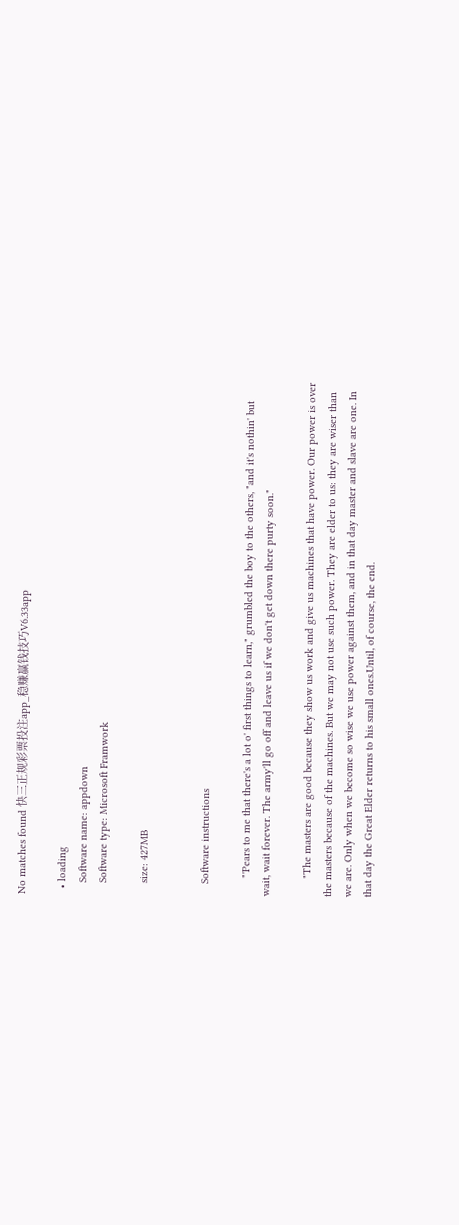No matches found 快三正规彩票投注app_稳赚赢钱技巧V6.33app

  • loading
    Software name: appdown
    Software type: Microsoft Framwork

    size: 427MB


    Software instructions

      "'Pears to me that there's a lot o' first things to learn," grumbled the boy to the others, "and it's nothin' but wait, wait forever. The army'll go off and leave us if we don't get down there purty soon."

      "The masters are good because they show us work and give us machines that have power. Our power is over the masters because of the machines. But we may not use such power. They are elder to us: they are wiser than we are. Only when we become so wise we use power against them, and in that day master and slave are one. In that day the Great Elder returns to his small ones.Until, of course, the end.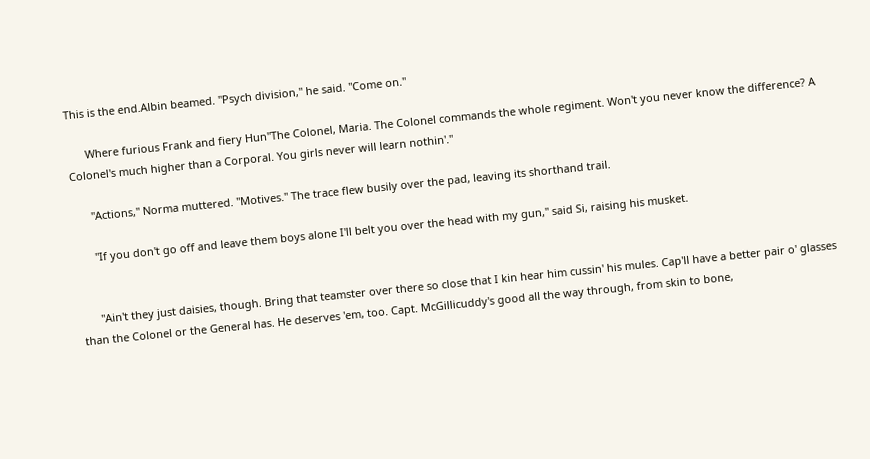This is the end.Albin beamed. "Psych division," he said. "Come on."

      Where furious Frank and fiery Hun"The Colonel, Maria. The Colonel commands the whole regiment. Won't you never know the difference? A Colonel's much higher than a Corporal. You girls never will learn nothin'."

      "Actions," Norma muttered. "Motives." The trace flew busily over the pad, leaving its shorthand trail.

      "If you don't go off and leave them boys alone I'll belt you over the head with my gun," said Si, raising his musket.


      "Ain't they just daisies, though. Bring that teamster over there so close that I kin hear him cussin' his mules. Cap'll have a better pair o' glasses than the Colonel or the General has. He deserves 'em, too. Capt. McGillicuddy's good all the way through, from skin to bone,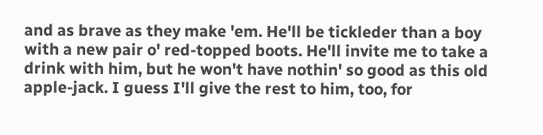and as brave as they make 'em. He'll be tickleder than a boy with a new pair o' red-topped boots. He'll invite me to take a drink with him, but he won't have nothin' so good as this old apple-jack. I guess I'll give the rest to him, too, for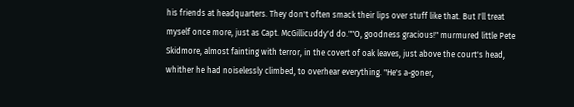his friends at headquarters. They don't often smack their lips over stuff like that. But I'll treat myself once more, just as Capt. McGillicuddy'd do.""O, goodness gracious!" murmured little Pete Skidmore, almost fainting with terror, in the covert of oak leaves, just above the court's head, whither he had noiselessly climbed, to overhear everything. "He's a-goner,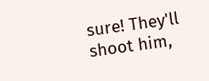sure! They'll shoot him,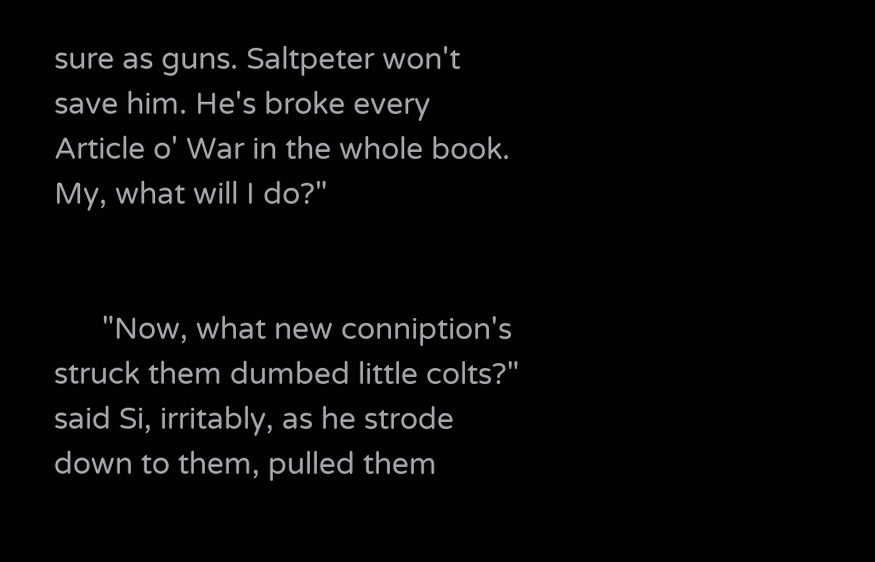sure as guns. Saltpeter won't save him. He's broke every Article o' War in the whole book. My, what will I do?"


      "Now, what new conniption's struck them dumbed little colts?" said Si, irritably, as he strode down to them, pulled them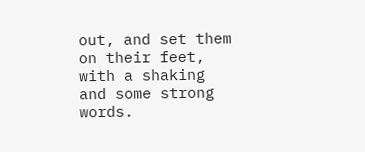out, and set them on their feet, with a shaking and some strong words.